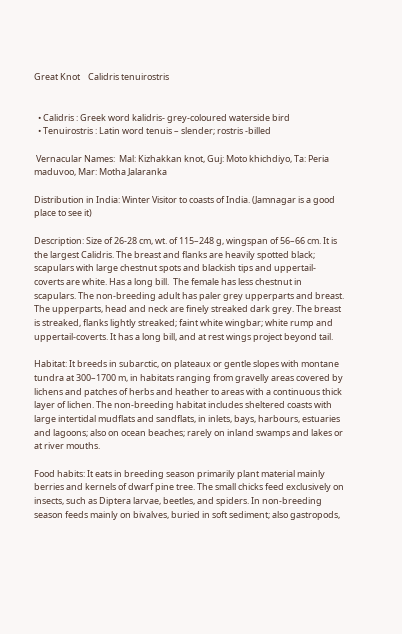Great Knot    Calidris tenuirostris


  • Calidris : Greek word kalidris- grey-coloured waterside bird
  • Tenuirostris : Latin word tenuis – slender; rostris -billed

 Vernacular Names:  Mal: Kizhakkan knot, Guj: Moto khichdiyo, Ta: Peria maduvoo, Mar: Motha Jalaranka

Distribution in India: Winter Visitor to coasts of India. (Jamnagar is a good place to see it)

Description: Size of 26-28 cm, wt. of 115–248 g, wingspan of 56–66 cm. It is the largest Calidris. The breast and flanks are heavily spotted black; scapulars with large chestnut spots and blackish tips and uppertail-coverts are white. Has a long bill.  The female has less chestnut in scapulars. The non-breeding adult has paler grey upperparts and breast. The upperparts, head and neck are finely streaked dark grey. The breast is streaked, flanks lightly streaked; faint white wingbar; white rump and uppertail-coverts. It has a long bill, and at rest wings project beyond tail.

Habitat: It breeds in subarctic, on plateaux or gentle slopes with montane tundra at 300–1700 m, in habitats ranging from gravelly areas covered by lichens and patches of herbs and heather to areas with a continuous thick layer of lichen. The non-breeding habitat includes sheltered coasts with large intertidal mudflats and sandflats, in inlets, bays, harbours, estuaries and lagoons; also on ocean beaches; rarely on inland swamps and lakes or at river mouths.

Food habits: It eats in breeding season primarily plant material mainly berries and kernels of dwarf pine tree. The small chicks feed exclusively on insects, such as Diptera larvae, beetles, and spiders. In non-breeding season feeds mainly on bivalves, buried in soft sediment; also gastropods,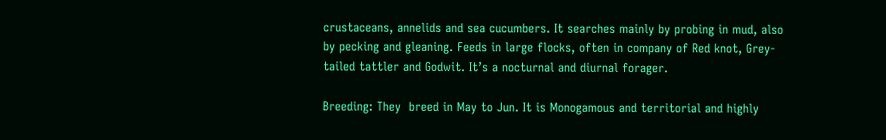crustaceans, annelids and sea cucumbers. It searches mainly by probing in mud, also by pecking and gleaning. Feeds in large flocks, often in company of Red knot, Grey-tailed tattler and Godwit. It’s a nocturnal and diurnal forager.

Breeding: They  breed in May to Jun. It is Monogamous and territorial and highly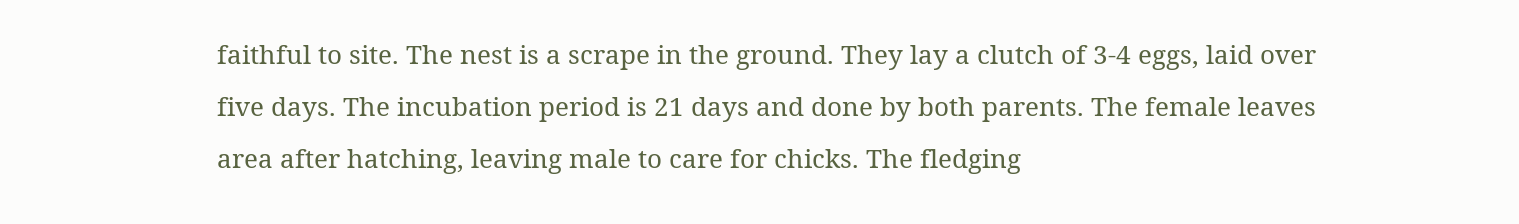faithful to site. The nest is a scrape in the ground. They lay a clutch of 3-4 eggs, laid over five days. The incubation period is 21 days and done by both parents. The female leaves area after hatching, leaving male to care for chicks. The fledging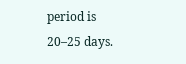period is 20–25 days.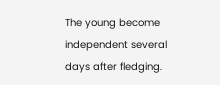The young become independent several days after fledging.